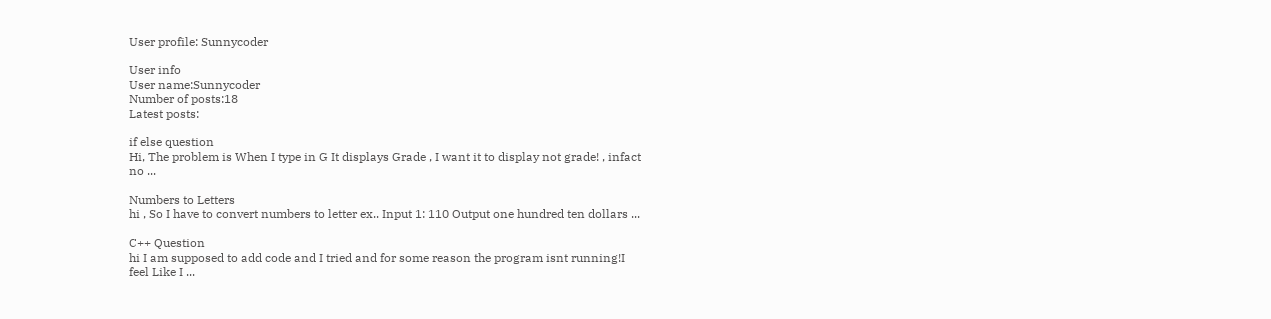User profile: Sunnycoder

User info
User name:Sunnycoder
Number of posts:18
Latest posts:

if else question
Hi, The problem is When I type in G It displays Grade , I want it to display not grade! , infact no ...

Numbers to Letters
hi , So I have to convert numbers to letter ex.. Input 1: 110 Output one hundred ten dollars ...

C++ Question
hi I am supposed to add code and I tried and for some reason the program isnt running!I feel Like I ...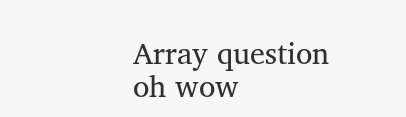Array question
oh wow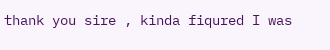thank you sire , kinda fiqured I was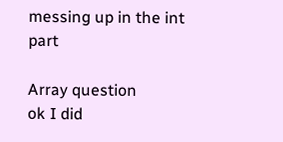messing up in the int part

Array question
ok I did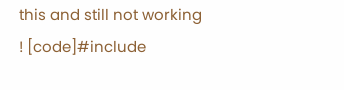this and still not working ! [code]#include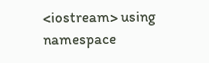<iostream> using namespace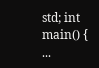std; int main() { ...